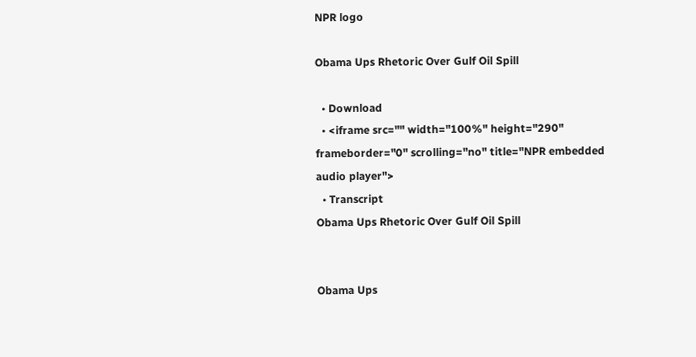NPR logo

Obama Ups Rhetoric Over Gulf Oil Spill

  • Download
  • <iframe src="" width="100%" height="290" frameborder="0" scrolling="no" title="NPR embedded audio player">
  • Transcript
Obama Ups Rhetoric Over Gulf Oil Spill


Obama Ups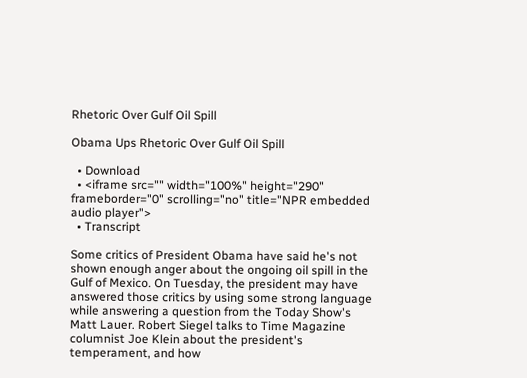Rhetoric Over Gulf Oil Spill

Obama Ups Rhetoric Over Gulf Oil Spill

  • Download
  • <iframe src="" width="100%" height="290" frameborder="0" scrolling="no" title="NPR embedded audio player">
  • Transcript

Some critics of President Obama have said he's not shown enough anger about the ongoing oil spill in the Gulf of Mexico. On Tuesday, the president may have answered those critics by using some strong language while answering a question from the Today Show's Matt Lauer. Robert Siegel talks to Time Magazine columnist Joe Klein about the president's temperament, and how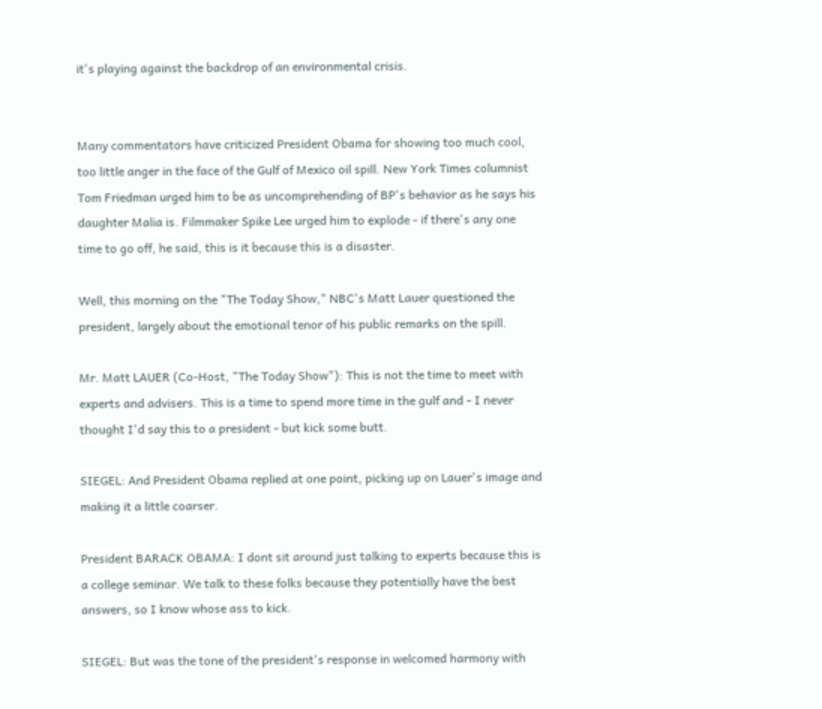it's playing against the backdrop of an environmental crisis.


Many commentators have criticized President Obama for showing too much cool, too little anger in the face of the Gulf of Mexico oil spill. New York Times columnist Tom Friedman urged him to be as uncomprehending of BP's behavior as he says his daughter Malia is. Filmmaker Spike Lee urged him to explode - if there's any one time to go off, he said, this is it because this is a disaster.

Well, this morning on the "The Today Show," NBC's Matt Lauer questioned the president, largely about the emotional tenor of his public remarks on the spill.

Mr. Matt LAUER (Co-Host, "The Today Show"): This is not the time to meet with experts and advisers. This is a time to spend more time in the gulf and - I never thought I'd say this to a president - but kick some butt.

SIEGEL: And President Obama replied at one point, picking up on Lauer's image and making it a little coarser.

President BARACK OBAMA: I dont sit around just talking to experts because this is a college seminar. We talk to these folks because they potentially have the best answers, so I know whose ass to kick.

SIEGEL: But was the tone of the president's response in welcomed harmony with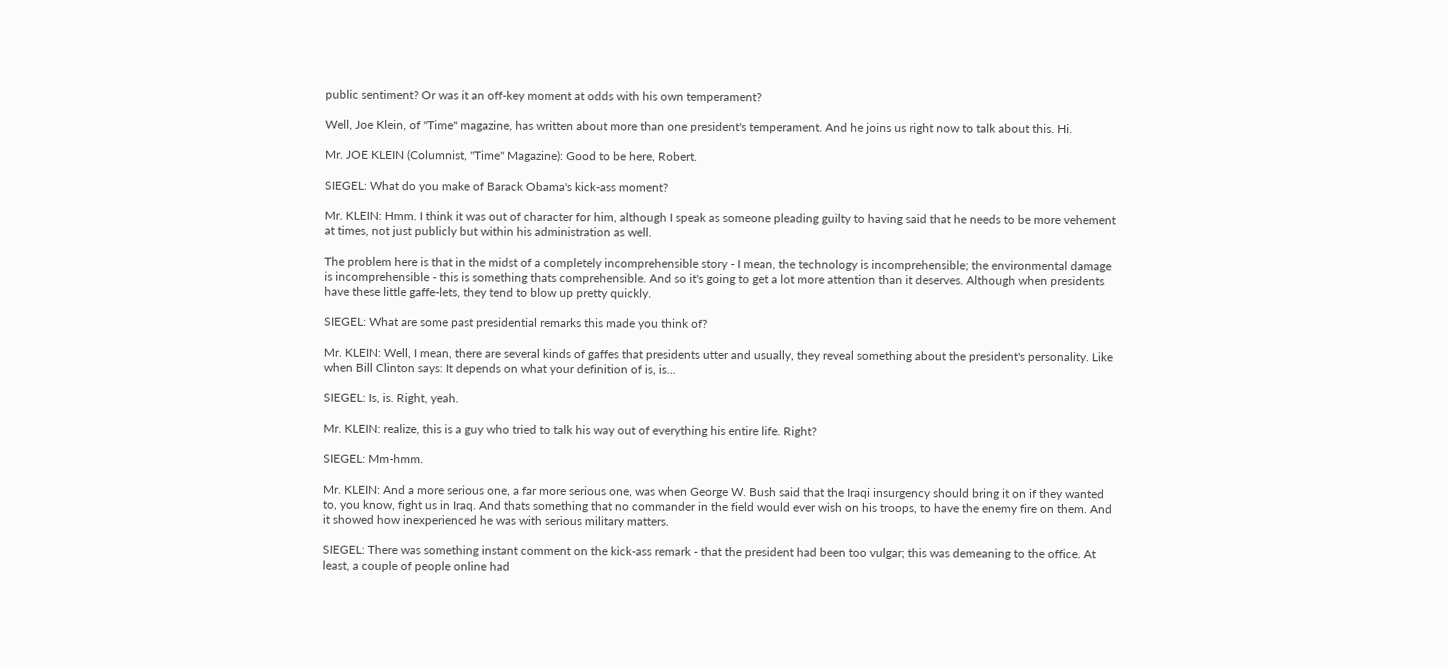public sentiment? Or was it an off-key moment at odds with his own temperament?

Well, Joe Klein, of "Time" magazine, has written about more than one president's temperament. And he joins us right now to talk about this. Hi.

Mr. JOE KLEIN (Columnist, "Time" Magazine): Good to be here, Robert.

SIEGEL: What do you make of Barack Obama's kick-ass moment?

Mr. KLEIN: Hmm. I think it was out of character for him, although I speak as someone pleading guilty to having said that he needs to be more vehement at times, not just publicly but within his administration as well.

The problem here is that in the midst of a completely incomprehensible story - I mean, the technology is incomprehensible; the environmental damage is incomprehensible - this is something thats comprehensible. And so it's going to get a lot more attention than it deserves. Although when presidents have these little gaffe-lets, they tend to blow up pretty quickly.

SIEGEL: What are some past presidential remarks this made you think of?

Mr. KLEIN: Well, I mean, there are several kinds of gaffes that presidents utter and usually, they reveal something about the president's personality. Like when Bill Clinton says: It depends on what your definition of is, is...

SIEGEL: Is, is. Right, yeah.

Mr. KLEIN: realize, this is a guy who tried to talk his way out of everything his entire life. Right?

SIEGEL: Mm-hmm.

Mr. KLEIN: And a more serious one, a far more serious one, was when George W. Bush said that the Iraqi insurgency should bring it on if they wanted to, you know, fight us in Iraq. And thats something that no commander in the field would ever wish on his troops, to have the enemy fire on them. And it showed how inexperienced he was with serious military matters.

SIEGEL: There was something instant comment on the kick-ass remark - that the president had been too vulgar; this was demeaning to the office. At least, a couple of people online had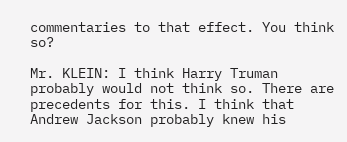commentaries to that effect. You think so?

Mr. KLEIN: I think Harry Truman probably would not think so. There are precedents for this. I think that Andrew Jackson probably knew his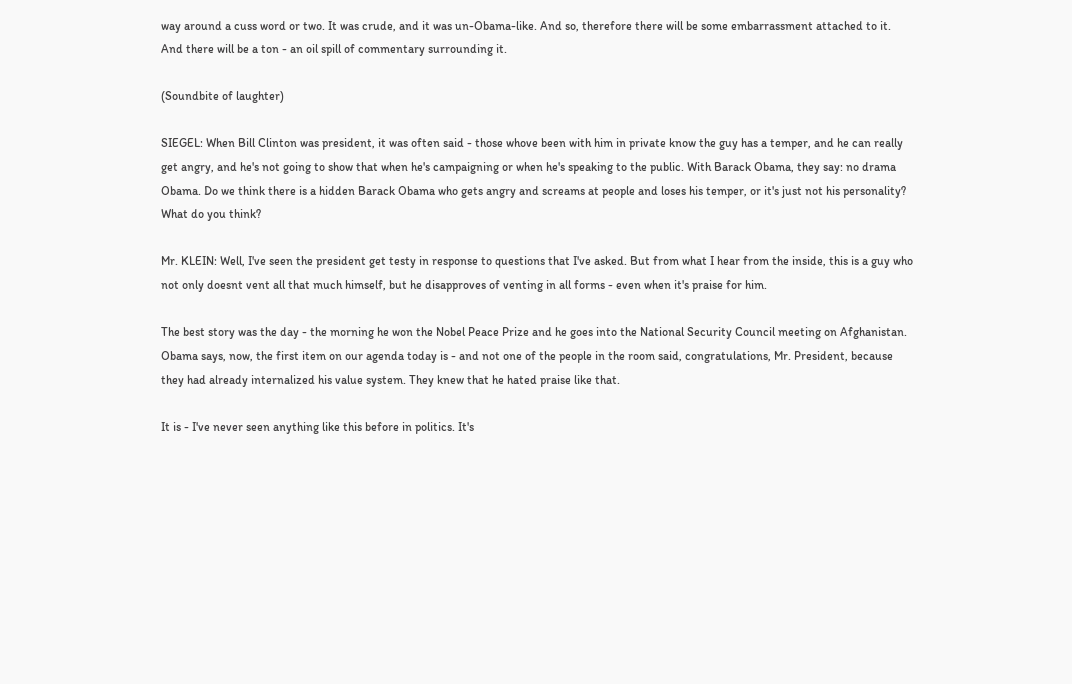way around a cuss word or two. It was crude, and it was un-Obama-like. And so, therefore there will be some embarrassment attached to it. And there will be a ton - an oil spill of commentary surrounding it.

(Soundbite of laughter)

SIEGEL: When Bill Clinton was president, it was often said - those whove been with him in private know the guy has a temper, and he can really get angry, and he's not going to show that when he's campaigning or when he's speaking to the public. With Barack Obama, they say: no drama Obama. Do we think there is a hidden Barack Obama who gets angry and screams at people and loses his temper, or it's just not his personality? What do you think?

Mr. KLEIN: Well, I've seen the president get testy in response to questions that I've asked. But from what I hear from the inside, this is a guy who not only doesnt vent all that much himself, but he disapproves of venting in all forms - even when it's praise for him.

The best story was the day - the morning he won the Nobel Peace Prize and he goes into the National Security Council meeting on Afghanistan. Obama says, now, the first item on our agenda today is - and not one of the people in the room said, congratulations, Mr. President, because they had already internalized his value system. They knew that he hated praise like that.

It is - I've never seen anything like this before in politics. It's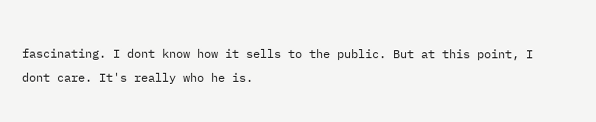fascinating. I dont know how it sells to the public. But at this point, I dont care. It's really who he is.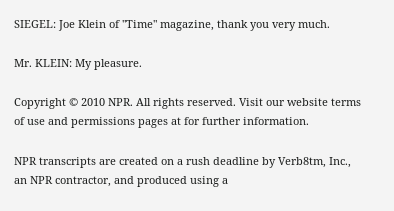SIEGEL: Joe Klein of "Time" magazine, thank you very much.

Mr. KLEIN: My pleasure.

Copyright © 2010 NPR. All rights reserved. Visit our website terms of use and permissions pages at for further information.

NPR transcripts are created on a rush deadline by Verb8tm, Inc., an NPR contractor, and produced using a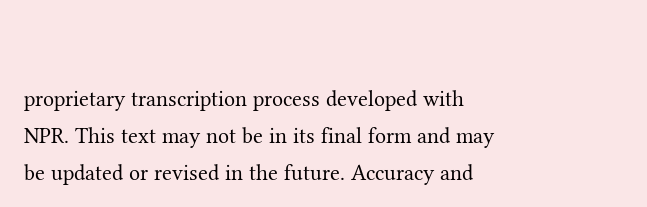proprietary transcription process developed with NPR. This text may not be in its final form and may be updated or revised in the future. Accuracy and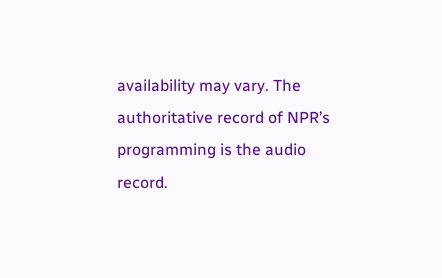availability may vary. The authoritative record of NPR’s programming is the audio record.